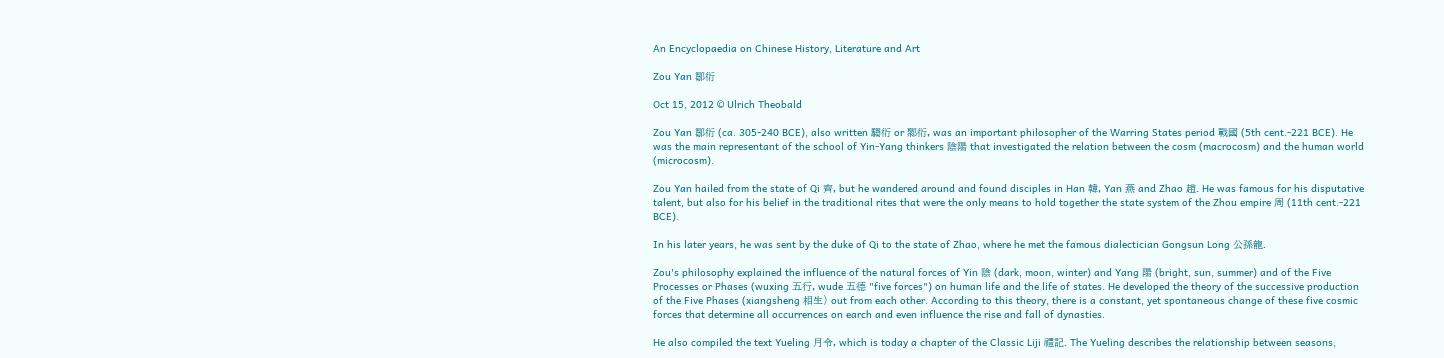An Encyclopaedia on Chinese History, Literature and Art

Zou Yan 鄒衍

Oct 15, 2012 © Ulrich Theobald

Zou Yan 鄒衍 (ca. 305-240 BCE), also written 騶衍 or 鄹衍, was an important philosopher of the Warring States period 戰國 (5th cent.-221 BCE). He was the main representant of the school of Yin-Yang thinkers 陰陽 that investigated the relation between the cosm (macrocosm) and the human world (microcosm).

Zou Yan hailed from the state of Qi 齊, but he wandered around and found disciples in Han 韓, Yan 燕 and Zhao 趙. He was famous for his disputative talent, but also for his belief in the traditional rites that were the only means to hold together the state system of the Zhou empire 周 (11th cent.-221 BCE).

In his later years, he was sent by the duke of Qi to the state of Zhao, where he met the famous dialectician Gongsun Long 公孫龍.

Zou's philosophy explained the influence of the natural forces of Yin 陰 (dark, moon, winter) and Yang 陽 (bright, sun, summer) and of the Five Processes or Phases (wuxing 五行, wude 五德 "five forces") on human life and the life of states. He developed the theory of the successive production of the Five Phases (xiangsheng 相生) out from each other. According to this theory, there is a constant, yet spontaneous change of these five cosmic forces that determine all occurrences on earch and even influence the rise and fall of dynasties.

He also compiled the text Yueling 月令, which is today a chapter of the Classic Liji 禮記. The Yueling describes the relationship between seasons,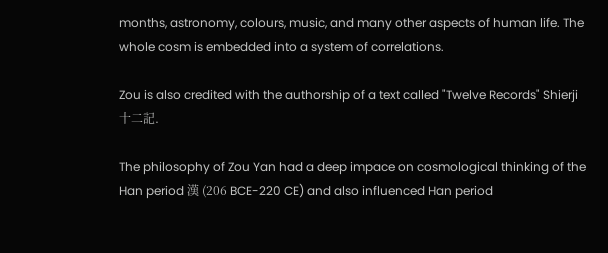months, astronomy, colours, music, and many other aspects of human life. The whole cosm is embedded into a system of correlations.

Zou is also credited with the authorship of a text called "Twelve Records" Shierji 十二記.

The philosophy of Zou Yan had a deep impace on cosmological thinking of the Han period 漢 (206 BCE-220 CE) and also influenced Han period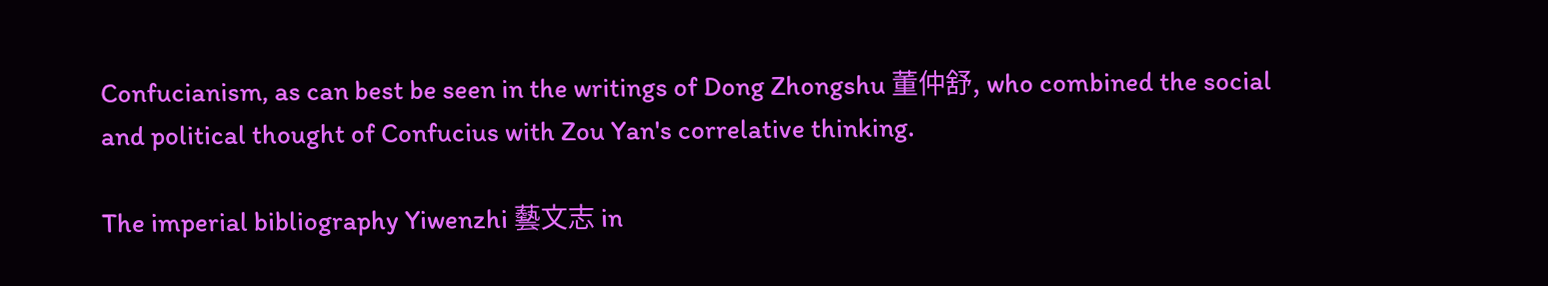Confucianism, as can best be seen in the writings of Dong Zhongshu 董仲舒, who combined the social and political thought of Confucius with Zou Yan's correlative thinking.

The imperial bibliography Yiwenzhi 藝文志 in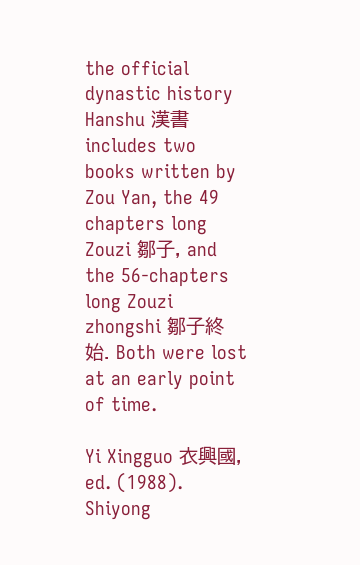the official dynastic history Hanshu 漢書 includes two books written by Zou Yan, the 49 chapters long Zouzi 鄒子, and the 56-chapters long Zouzi zhongshi 鄒子終始. Both were lost at an early point of time.

Yi Xingguo 衣興國, ed. (1988). Shiyong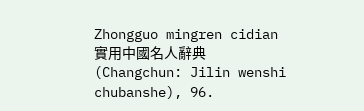Zhongguo mingren cidian 實用中國名人辭典 (Changchun: Jilin wenshi chubanshe), 96.